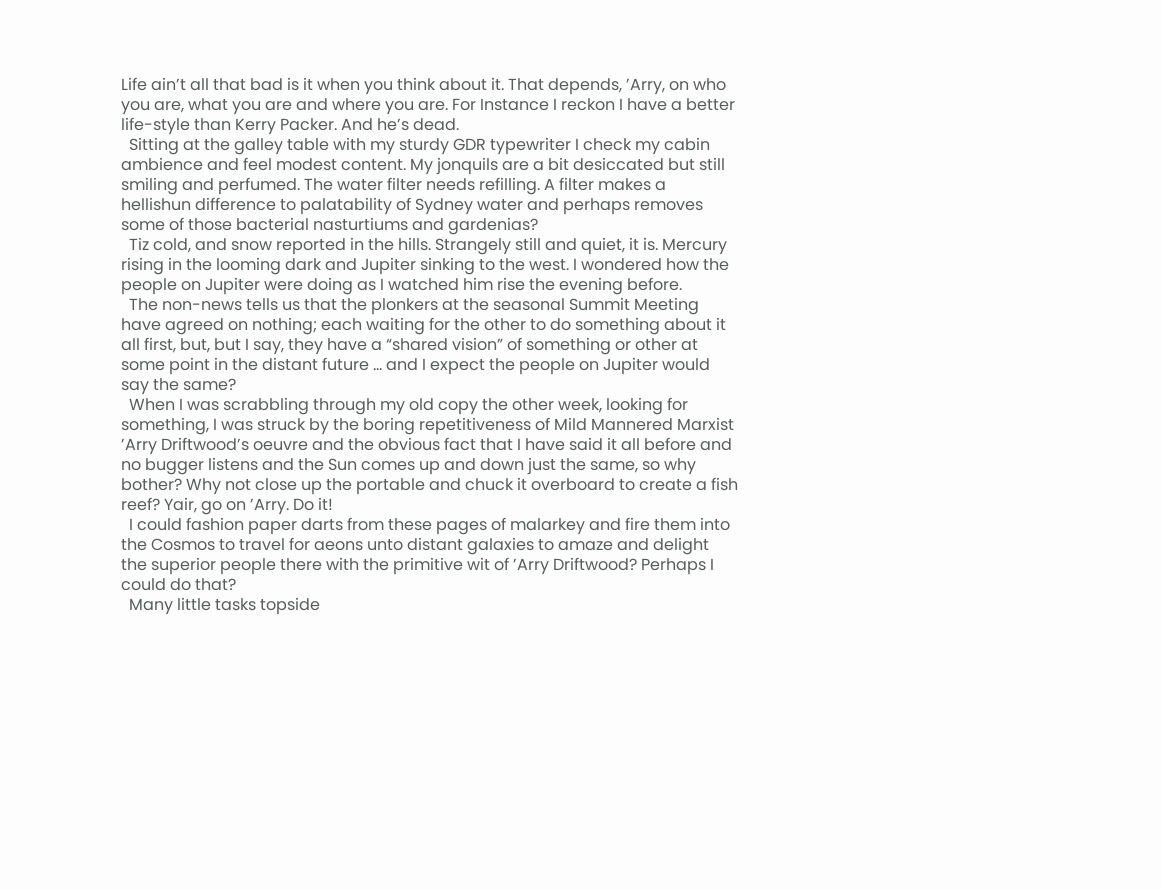Life ain’t all that bad is it when you think about it. That depends, ’Arry, on who you are, what you are and where you are. For Instance I reckon I have a better life-style than Kerry Packer. And he’s dead.
  Sitting at the galley table with my sturdy GDR typewriter I check my cabin ambience and feel modest content. My jonquils are a bit desiccated but still smiling and perfumed. The water filter needs refilling. A filter makes a hellishun difference to palatability of Sydney water and perhaps removes some of those bacterial nasturtiums and gardenias?
  Tiz cold, and snow reported in the hills. Strangely still and quiet, it is. Mercury rising in the looming dark and Jupiter sinking to the west. I wondered how the people on Jupiter were doing as I watched him rise the evening before.
  The non-news tells us that the plonkers at the seasonal Summit Meeting have agreed on nothing; each waiting for the other to do something about it all first, but, but I say, they have a “shared vision” of something or other at some point in the distant future … and I expect the people on Jupiter would say the same?
  When I was scrabbling through my old copy the other week, looking for something, I was struck by the boring repetitiveness of Mild Mannered Marxist ’Arry Driftwood’s oeuvre and the obvious fact that I have said it all before and no bugger listens and the Sun comes up and down just the same, so why bother? Why not close up the portable and chuck it overboard to create a fish reef? Yair, go on ’Arry. Do it!
  I could fashion paper darts from these pages of malarkey and fire them into the Cosmos to travel for aeons unto distant galaxies to amaze and delight the superior people there with the primitive wit of ’Arry Driftwood? Perhaps I could do that?
  Many little tasks topside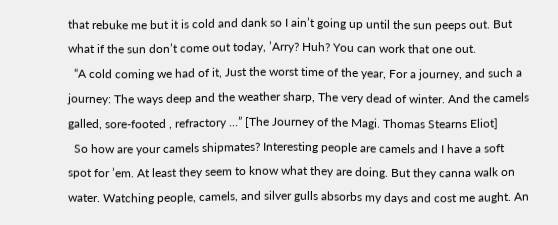that rebuke me but it is cold and dank so I ain’t going up until the sun peeps out. But what if the sun don’t come out today, ’Arry? Huh? You can work that one out.
  “A cold coming we had of it, Just the worst time of the year, For a journey, and such a journey: The ways deep and the weather sharp, The very dead of winter. And the camels galled, sore-footed , refractory …” [The Journey of the Magi. Thomas Stearns Eliot]
  So how are your camels shipmates? Interesting people are camels and I have a soft spot for ’em. At least they seem to know what they are doing. But they canna walk on water. Watching people, camels, and silver gulls absorbs my days and cost me aught. An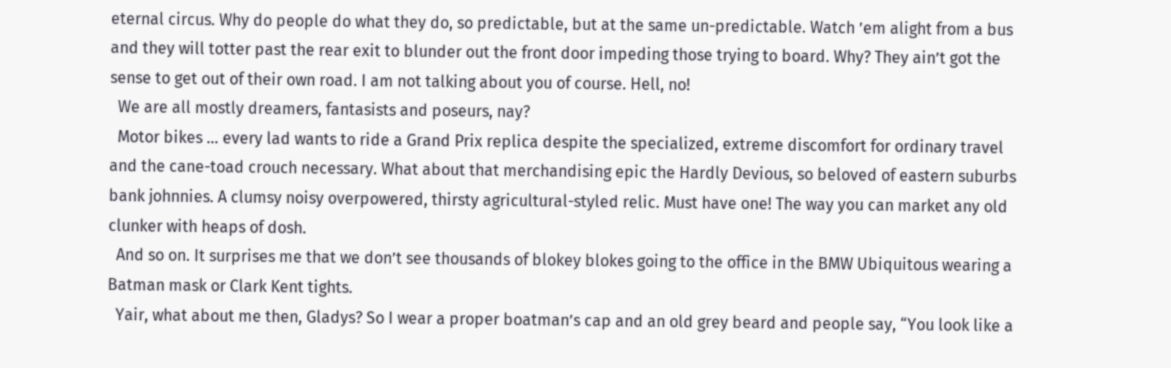eternal circus. Why do people do what they do, so predictable, but at the same un-predictable. Watch ’em alight from a bus and they will totter past the rear exit to blunder out the front door impeding those trying to board. Why? They ain’t got the sense to get out of their own road. I am not talking about you of course. Hell, no!
  We are all mostly dreamers, fantasists and poseurs, nay?
  Motor bikes … every lad wants to ride a Grand Prix replica despite the specialized, extreme discomfort for ordinary travel and the cane-toad crouch necessary. What about that merchandising epic the Hardly Devious, so beloved of eastern suburbs bank johnnies. A clumsy noisy overpowered, thirsty agricultural-styled relic. Must have one! The way you can market any old clunker with heaps of dosh.
  And so on. It surprises me that we don’t see thousands of blokey blokes going to the office in the BMW Ubiquitous wearing a Batman mask or Clark Kent tights.
  Yair, what about me then, Gladys? So I wear a proper boatman’s cap and an old grey beard and people say, “You look like a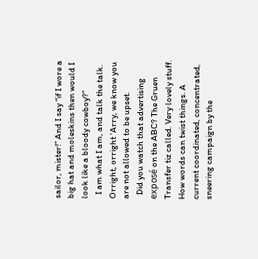sailor, mister!” And I say “if I wore a big hat and moleskins then would I look like a bloody cowboy?”
  I am what I am, and talk the talk. Orright, orright ’Arry, we know you are not allowed to be upset.
  Did you watch that advertising exposé on the ABC? The Gruen Transfer tiz called. Very lovely stuff. How words can twist things. A current coordinated, concentrated, sneering campaign by the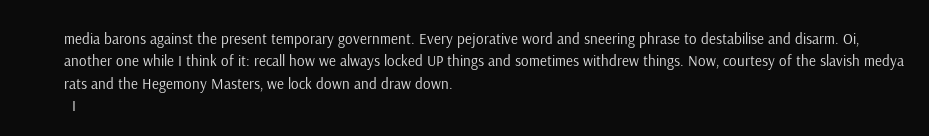media barons against the present temporary government. Every pejorative word and sneering phrase to destabilise and disarm. Oi, another one while I think of it: recall how we always locked UP things and sometimes withdrew things. Now, courtesy of the slavish medya rats and the Hegemony Masters, we lock down and draw down.
  I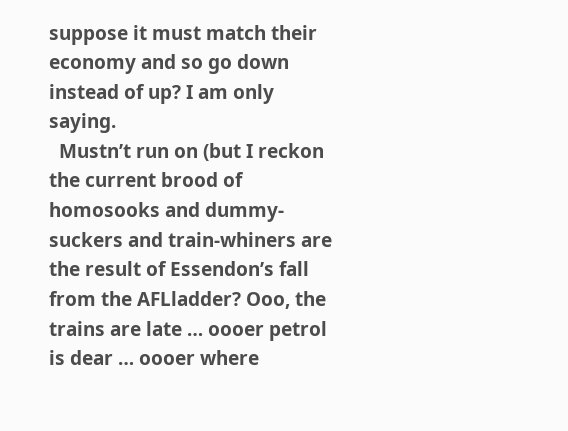suppose it must match their economy and so go down instead of up? I am only saying.
  Mustn’t run on (but I reckon the current brood of homosooks and dummy-suckers and train-whiners are the result of Essendon’s fall from the AFLladder? Ooo, the trains are late … oooer petrol is dear … oooer where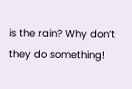is the rain? Why don’t they do something!